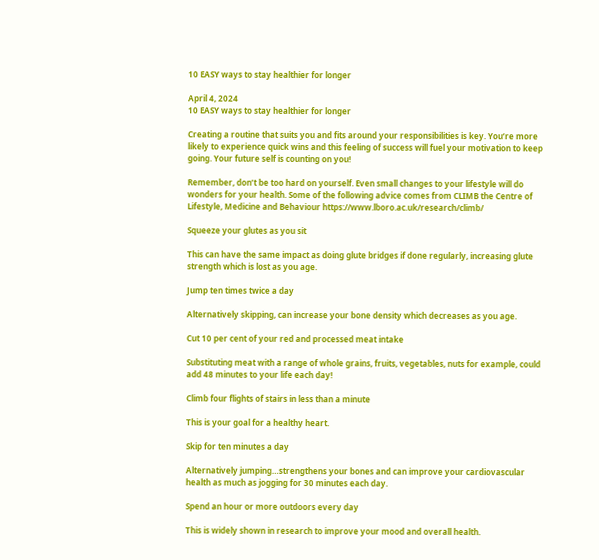10 EASY ways to stay healthier for longer

April 4, 2024
10 EASY ways to stay healthier for longer

Creating a routine that suits you and fits around your responsibilities is key. You’re more likely to experience quick wins and this feeling of success will fuel your motivation to keep going. Your future self is counting on you!

Remember, don’t be too hard on yourself. Even small changes to your lifestyle will do wonders for your health. Some of the following advice comes from CLIMB the Centre of Lifestyle, Medicine and Behaviour https://www.lboro.ac.uk/research/climb/

Squeeze your glutes as you sit

This can have the same impact as doing glute bridges if done regularly, increasing glute strength which is lost as you age.

Jump ten times twice a day

Alternatively skipping, can increase your bone density which decreases as you age.

Cut 10 per cent of your red and processed meat intake

Substituting meat with a range of whole grains, fruits, vegetables, nuts for example, could add 48 minutes to your life each day!

Climb four flights of stairs in less than a minute

This is your goal for a healthy heart.

Skip for ten minutes a day

Alternatively jumping…strengthens your bones and can improve your cardiovascular health as much as jogging for 30 minutes each day.

Spend an hour or more outdoors every day

This is widely shown in research to improve your mood and overall health.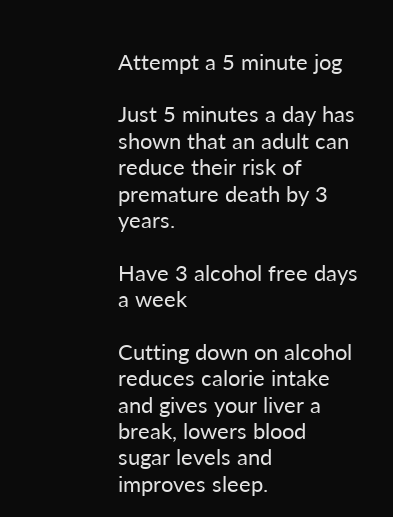Attempt a 5 minute jog

Just 5 minutes a day has shown that an adult can reduce their risk of premature death by 3 years.

Have 3 alcohol free days a week

Cutting down on alcohol reduces calorie intake and gives your liver a break, lowers blood sugar levels and improves sleep.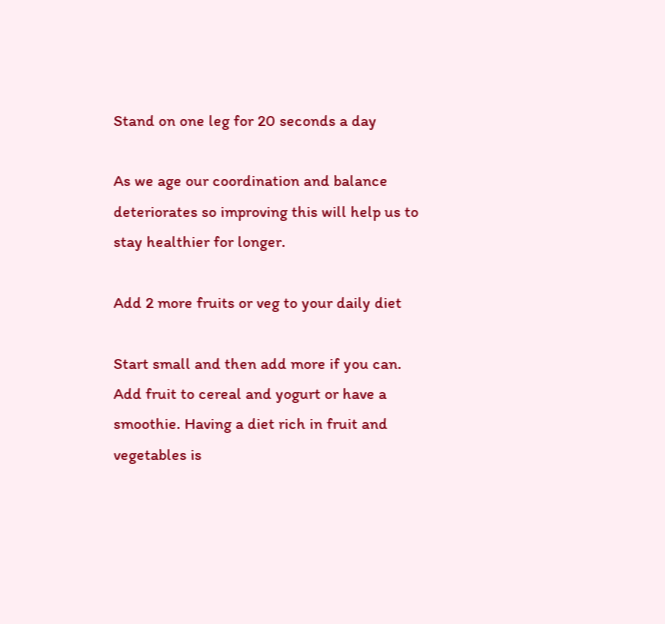Stand on one leg for 20 seconds a day

As we age our coordination and balance deteriorates so improving this will help us to stay healthier for longer.

Add 2 more fruits or veg to your daily diet

Start small and then add more if you can. Add fruit to cereal and yogurt or have a smoothie. Having a diet rich in fruit and vegetables is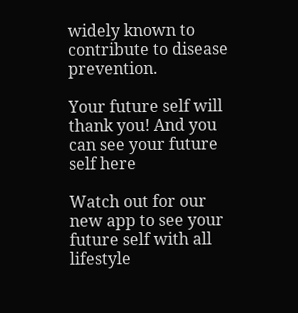widely known to contribute to disease prevention.

Your future self will thank you! And you can see your future self here

Watch out for our new app to see your future self with all lifestyle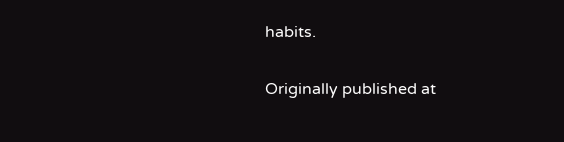habits.

Originally published at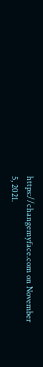https://changemyface.com on November 5, 2021.